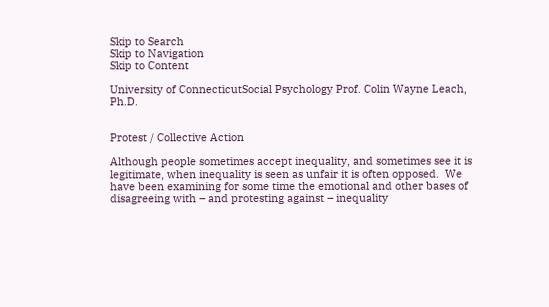Skip to Search
Skip to Navigation
Skip to Content

University of ConnecticutSocial Psychology Prof. Colin Wayne Leach, Ph.D.


Protest / Collective Action

Although people sometimes accept inequality, and sometimes see it is legitimate, when inequality is seen as unfair it is often opposed.  We have been examining for some time the emotional and other bases of disagreeing with – and protesting against – inequality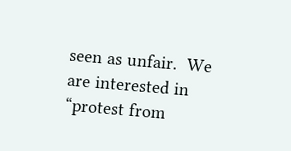seen as unfair.  We are interested in “protest from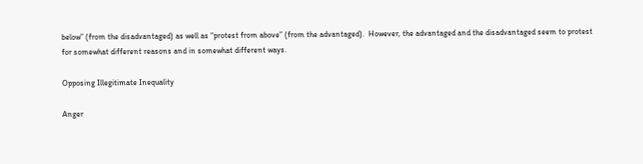below” (from the disadvantaged) as well as “protest from above” (from the advantaged).  However, the advantaged and the disadvantaged seem to protest for somewhat different reasons and in somewhat different ways.

Opposing Illegitimate Inequality

Anger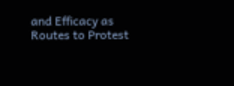and Efficacy as Routes to Protest